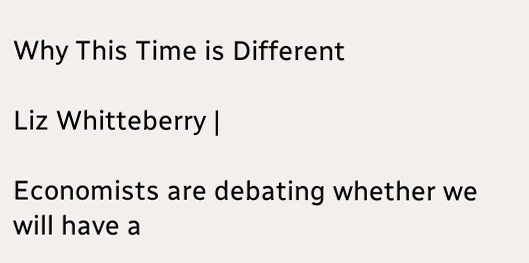Why This Time is Different

Liz Whitteberry |

Economists are debating whether we will have a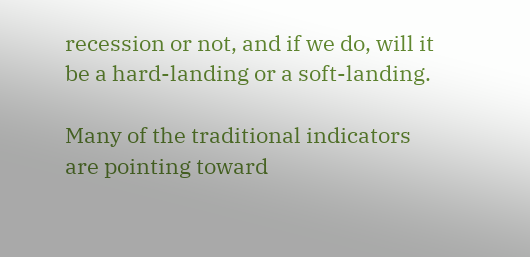recession or not, and if we do, will it be a hard-landing or a soft-landing.

Many of the traditional indicators are pointing toward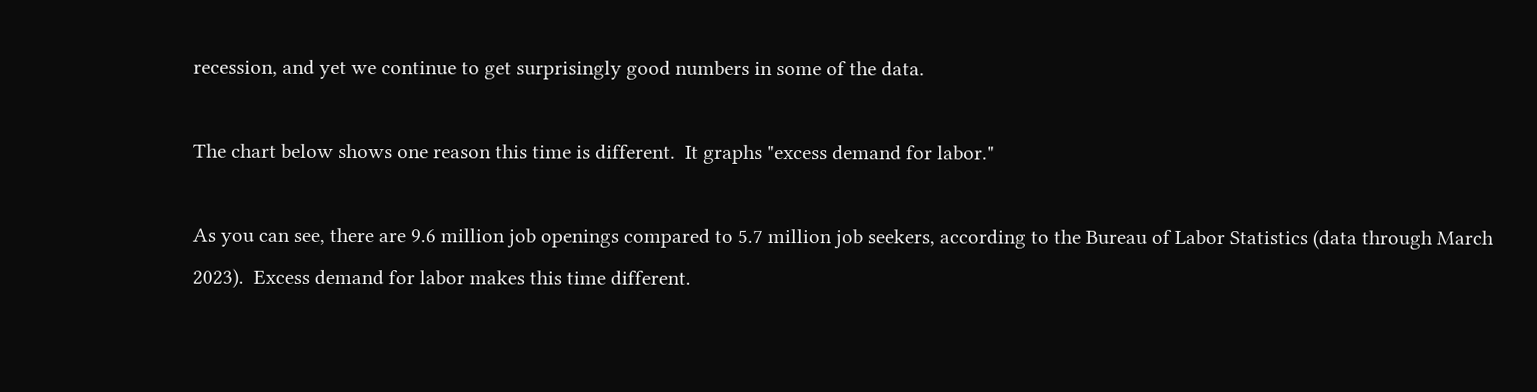recession, and yet we continue to get surprisingly good numbers in some of the data.

The chart below shows one reason this time is different.  It graphs "excess demand for labor."

As you can see, there are 9.6 million job openings compared to 5.7 million job seekers, according to the Bureau of Labor Statistics (data through March 2023).  Excess demand for labor makes this time different.